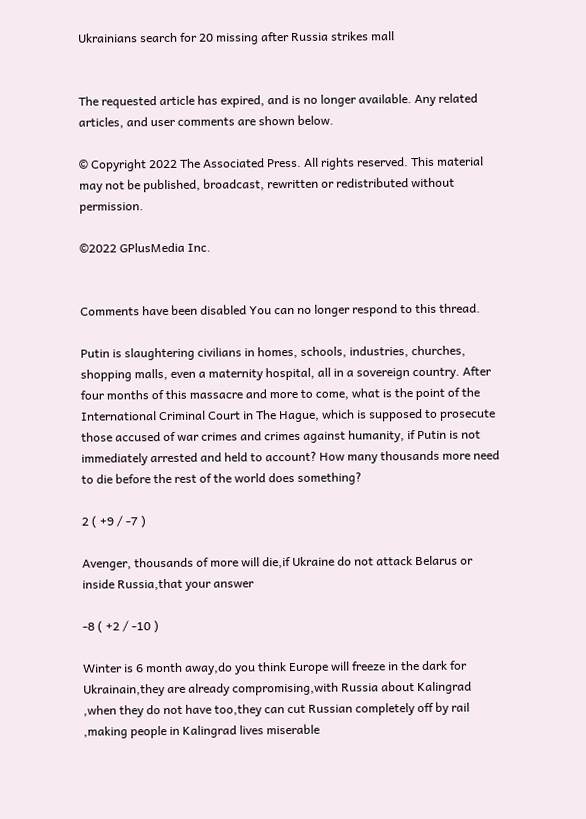Ukrainians search for 20 missing after Russia strikes mall


The requested article has expired, and is no longer available. Any related articles, and user comments are shown below.

© Copyright 2022 The Associated Press. All rights reserved. This material may not be published, broadcast, rewritten or redistributed without permission.

©2022 GPlusMedia Inc.


Comments have been disabled You can no longer respond to this thread.

Putin is slaughtering civilians in homes, schools, industries, churches, shopping malls, even a maternity hospital, all in a sovereign country. After four months of this massacre and more to come, what is the point of the International Criminal Court in The Hague, which is supposed to prosecute those accused of war crimes and crimes against humanity, if Putin is not immediately arrested and held to account? How many thousands more need to die before the rest of the world does something?

2 ( +9 / -7 )

Avenger, thousands of more will die,if Ukraine do not attack Belarus or inside Russia,that your answer

-8 ( +2 / -10 )

Winter is 6 month away,do you think Europe will freeze in the dark for Ukrainain,they are already compromising,with Russia about Kalingrad ,when they do not have too,they can cut Russian completely off by rail ,making people in Kalingrad lives miserable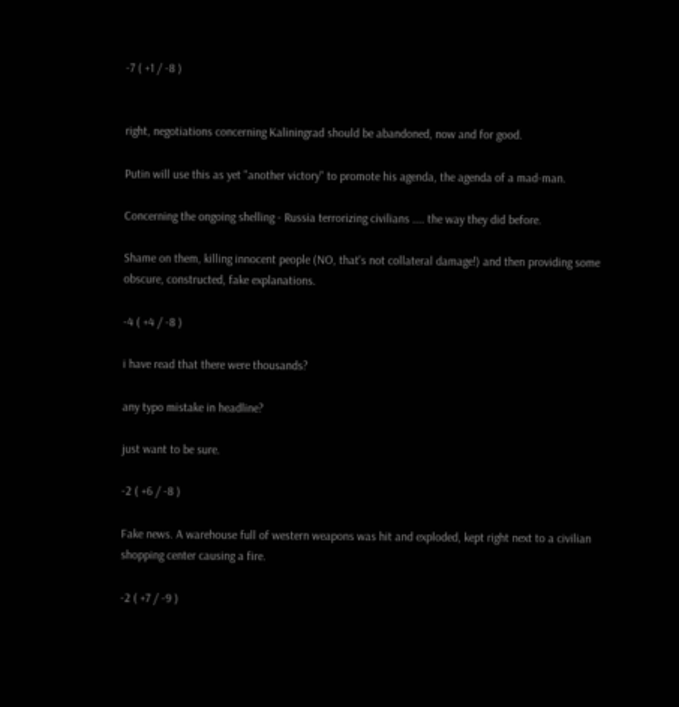-7 ( +1 / -8 )


right, negotiations concerning Kaliningrad should be abandoned, now and for good.

Putin will use this as yet "another victory" to promote his agenda, the agenda of a mad-man.

Concerning the ongoing shelling - Russia terrorizing civilians .... the way they did before.

Shame on them, killing innocent people (NO, that's not collateral damage!) and then providing some obscure, constructed, fake explanations.

-4 ( +4 / -8 )

i have read that there were thousands?

any typo mistake in headline?

just want to be sure.

-2 ( +6 / -8 )

Fake news. A warehouse full of western weapons was hit and exploded, kept right next to a civilian shopping center causing a fire.

-2 ( +7 / -9 )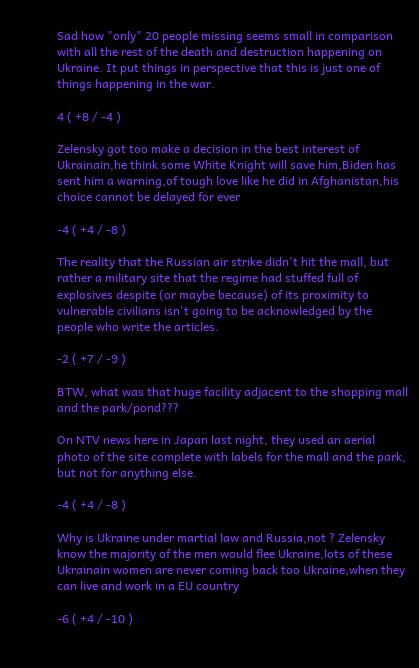Sad how "only" 20 people missing seems small in comparison with all the rest of the death and destruction happening on Ukraine. It put things in perspective that this is just one of things happening in the war.

4 ( +8 / -4 )

Zelensky got too make a decision in the best interest of Ukrainain,he think some White Knight will save him,Biden has sent him a warning,of tough love like he did in Afghanistan,his choice cannot be delayed for ever

-4 ( +4 / -8 )

The reality that the Russian air strike didn't hit the mall, but rather a military site that the regime had stuffed full of explosives despite (or maybe because) of its proximity to vulnerable civilians isn't going to be acknowledged by the people who write the articles.

-2 ( +7 / -9 )

BTW, what was that huge facility adjacent to the shopping mall and the park/pond???

On NTV news here in Japan last night, they used an aerial photo of the site complete with labels for the mall and the park, but not for anything else.

-4 ( +4 / -8 )

Why is Ukraine under martial law and Russia,not ? Zelensky know the majority of the men would flee Ukraine,lots of these Ukrainain women are never coming back too Ukraine,when they can live and work in a EU country

-6 ( +4 / -10 )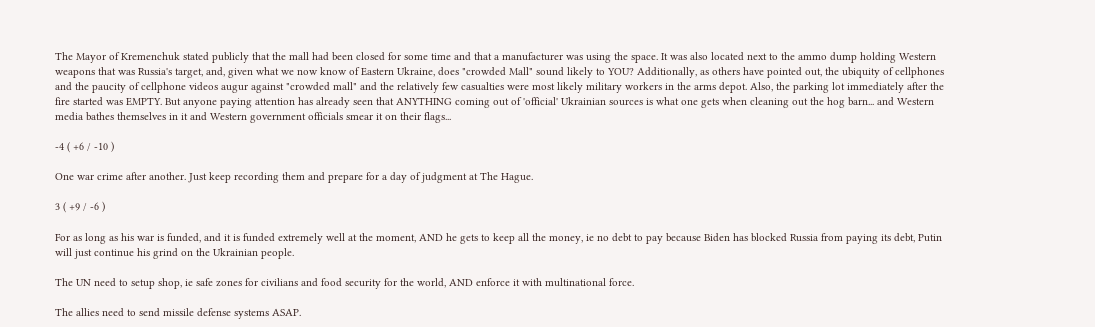The Mayor of Kremenchuk stated publicly that the mall had been closed for some time and that a manufacturer was using the space. It was also located next to the ammo dump holding Western weapons that was Russia's target, and, given what we now know of Eastern Ukraine, does "crowded Mall" sound likely to YOU? Additionally, as others have pointed out, the ubiquity of cellphones and the paucity of cellphone videos augur against "crowded mall" and the relatively few casualties were most likely military workers in the arms depot. Also, the parking lot immediately after the fire started was EMPTY. But anyone paying attention has already seen that ANYTHING coming out of 'official' Ukrainian sources is what one gets when cleaning out the hog barn... and Western media bathes themselves in it and Western government officials smear it on their flags...

-4 ( +6 / -10 )

One war crime after another. Just keep recording them and prepare for a day of judgment at The Hague.

3 ( +9 / -6 )

For as long as his war is funded, and it is funded extremely well at the moment, AND he gets to keep all the money, ie no debt to pay because Biden has blocked Russia from paying its debt, Putin will just continue his grind on the Ukrainian people.

The UN need to setup shop, ie safe zones for civilians and food security for the world, AND enforce it with multinational force.

The allies need to send missile defense systems ASAP.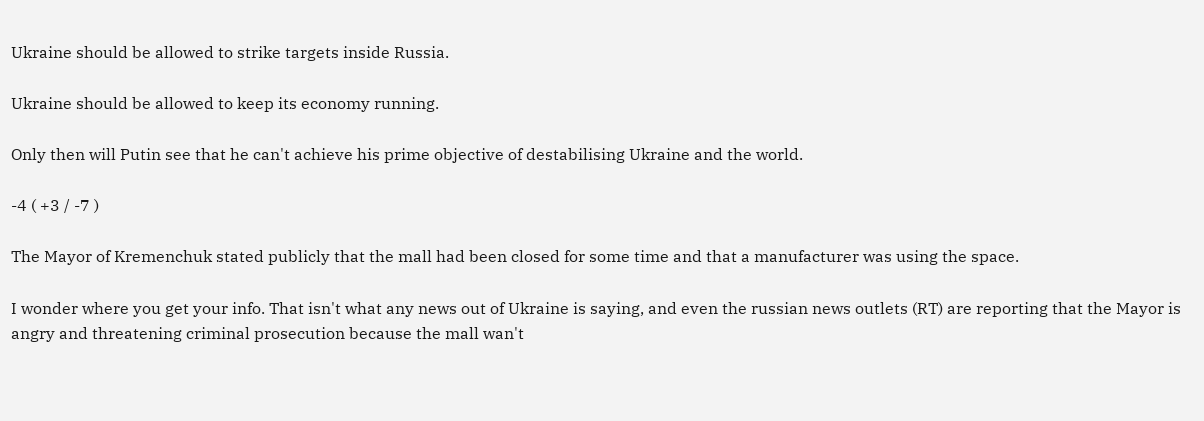Ukraine should be allowed to strike targets inside Russia.

Ukraine should be allowed to keep its economy running.

Only then will Putin see that he can't achieve his prime objective of destabilising Ukraine and the world.

-4 ( +3 / -7 )

The Mayor of Kremenchuk stated publicly that the mall had been closed for some time and that a manufacturer was using the space.

I wonder where you get your info. That isn't what any news out of Ukraine is saying, and even the russian news outlets (RT) are reporting that the Mayor is angry and threatening criminal prosecution because the mall wan't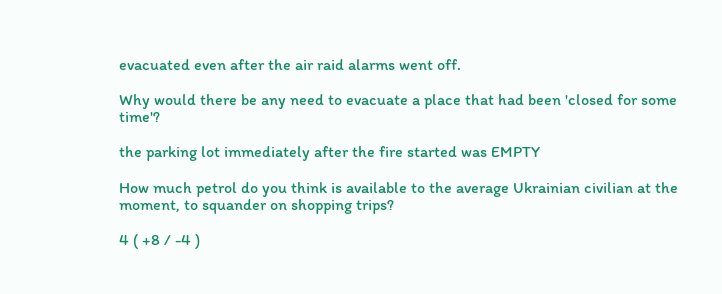evacuated even after the air raid alarms went off.

Why would there be any need to evacuate a place that had been 'closed for some time'?

the parking lot immediately after the fire started was EMPTY

How much petrol do you think is available to the average Ukrainian civilian at the moment, to squander on shopping trips?

4 ( +8 / -4 )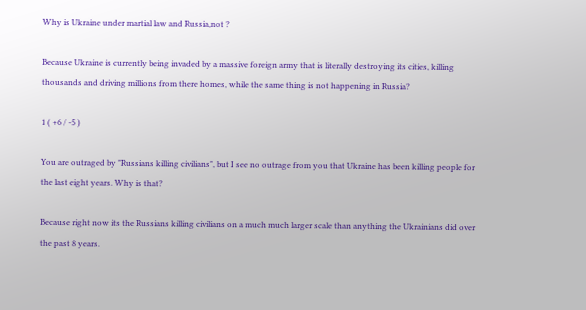Why is Ukraine under martial law and Russia,not ?

Because Ukraine is currently being invaded by a massive foreign army that is literally destroying its cities, killing thousands and driving millions from there homes, while the same thing is not happening in Russia?

1 ( +6 / -5 )

You are outraged by "Russians killing civilians", but I see no outrage from you that Ukraine has been killing people for the last eight years. Why is that?

Because right now its the Russians killing civilians on a much much larger scale than anything the Ukrainians did over the past 8 years.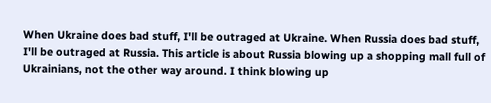When Ukraine does bad stuff, I'll be outraged at Ukraine. When Russia does bad stuff, I'll be outraged at Russia. This article is about Russia blowing up a shopping mall full of Ukrainians, not the other way around. I think blowing up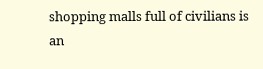shopping malls full of civilians is an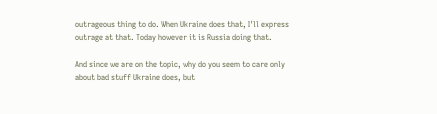outrageous thing to do. When Ukraine does that, I'll express outrage at that. Today however it is Russia doing that.

And since we are on the topic, why do you seem to care only about bad stuff Ukraine does, but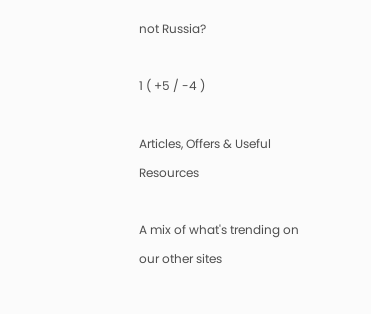not Russia?

1 ( +5 / -4 )

Articles, Offers & Useful Resources

A mix of what's trending on our other sites